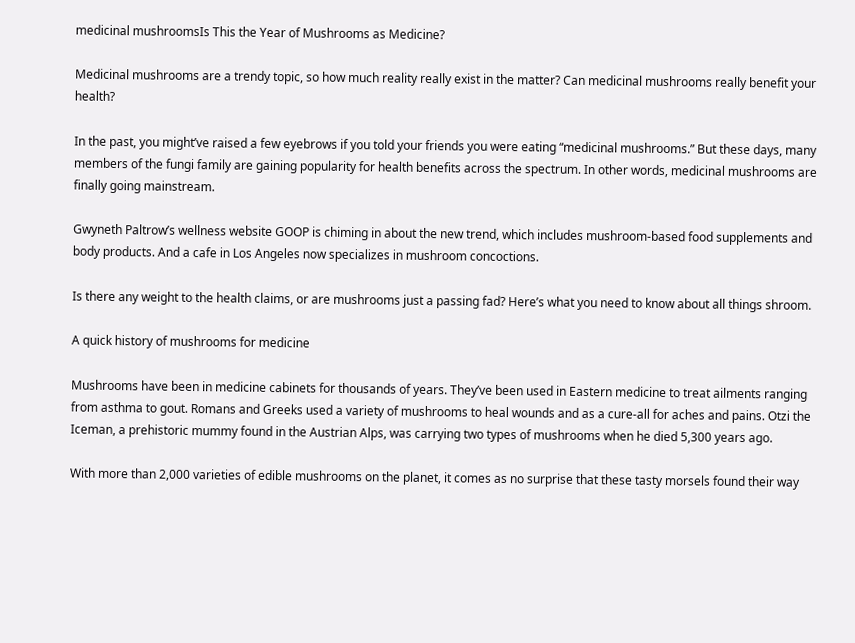medicinal mushroomsIs This the Year of Mushrooms as Medicine?

Medicinal mushrooms are a trendy topic, so how much reality really exist in the matter? Can medicinal mushrooms really benefit your health?

In the past, you might’ve raised a few eyebrows if you told your friends you were eating “medicinal mushrooms.” But these days, many members of the fungi family are gaining popularity for health benefits across the spectrum. In other words, medicinal mushrooms are finally going mainstream.

Gwyneth Paltrow’s wellness website GOOP is chiming in about the new trend, which includes mushroom-based food supplements and body products. And a cafe in Los Angeles now specializes in mushroom concoctions.

Is there any weight to the health claims, or are mushrooms just a passing fad? Here’s what you need to know about all things shroom.

A quick history of mushrooms for medicine

Mushrooms have been in medicine cabinets for thousands of years. They’ve been used in Eastern medicine to treat ailments ranging from asthma to gout. Romans and Greeks used a variety of mushrooms to heal wounds and as a cure-all for aches and pains. Otzi the Iceman, a prehistoric mummy found in the Austrian Alps, was carrying two types of mushrooms when he died 5,300 years ago.

With more than 2,000 varieties of edible mushrooms on the planet, it comes as no surprise that these tasty morsels found their way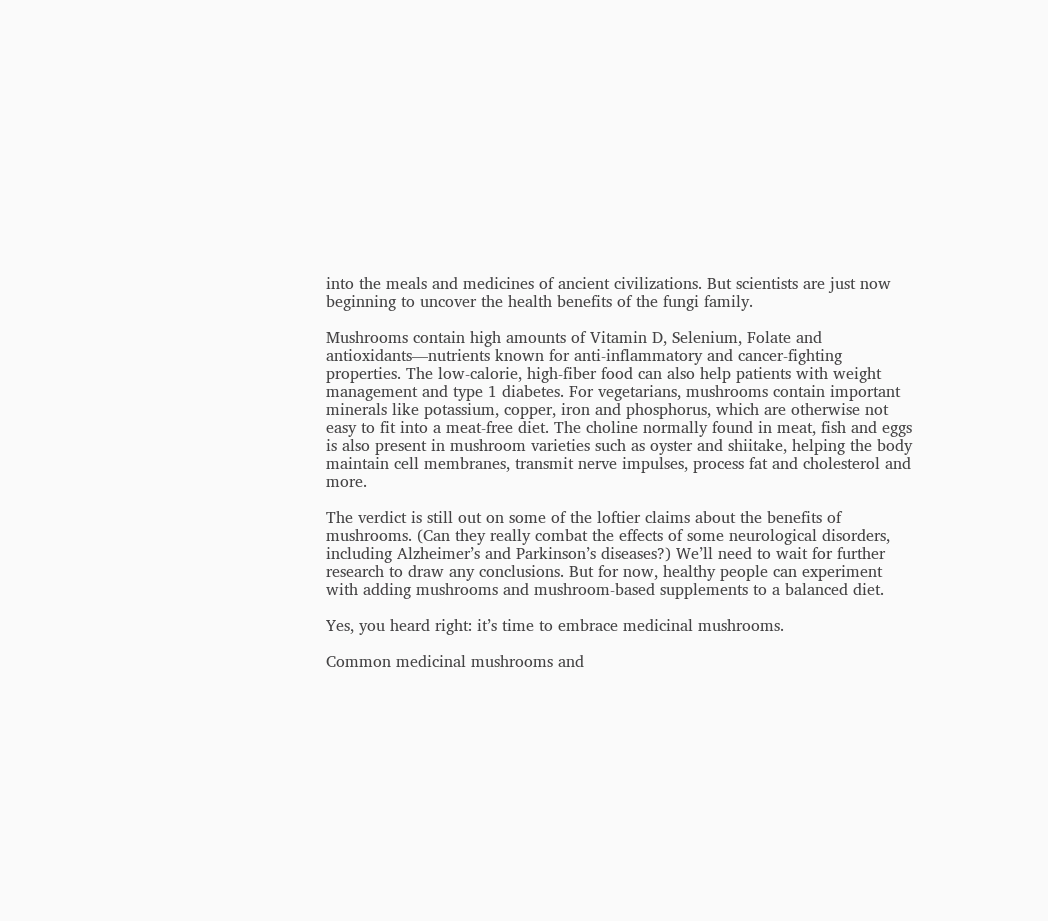into the meals and medicines of ancient civilizations. But scientists are just now beginning to uncover the health benefits of the fungi family.

Mushrooms contain high amounts of Vitamin D, Selenium, Folate and antioxidants—nutrients known for anti-inflammatory and cancer-fighting properties. The low-calorie, high-fiber food can also help patients with weight management and type 1 diabetes. For vegetarians, mushrooms contain important minerals like potassium, copper, iron and phosphorus, which are otherwise not easy to fit into a meat-free diet. The choline normally found in meat, fish and eggs is also present in mushroom varieties such as oyster and shiitake, helping the body maintain cell membranes, transmit nerve impulses, process fat and cholesterol and more.

The verdict is still out on some of the loftier claims about the benefits of mushrooms. (Can they really combat the effects of some neurological disorders, including Alzheimer’s and Parkinson’s diseases?) We’ll need to wait for further research to draw any conclusions. But for now, healthy people can experiment with adding mushrooms and mushroom-based supplements to a balanced diet.

Yes, you heard right: it’s time to embrace medicinal mushrooms.

Common medicinal mushrooms and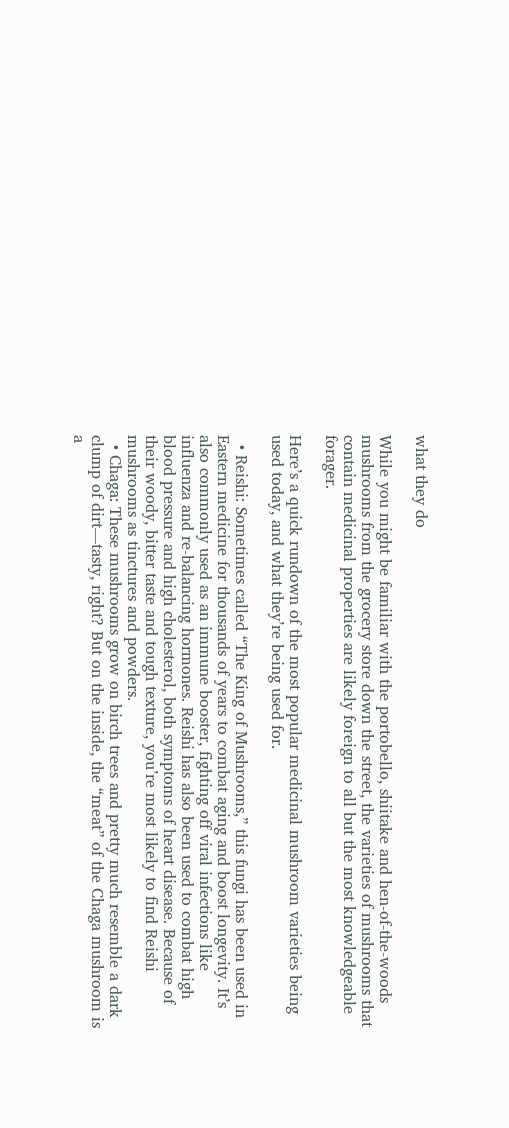what they do

While you might be familiar with the portobello, shiitake and hen-of-the-woods mushrooms from the grocery store down the street, the varieties of mushrooms that contain medicinal properties are likely foreign to all but the most knowledgeable forager.

Here’s a quick rundown of the most popular medicinal mushroom varieties being used today, and what they’re being used for.

  • Reishi: Sometimes called “The King of Mushrooms,” this fungi has been used in Eastern medicine for thousands of years to combat aging and boost longevity. It’s also commonly used as an immune booster, fighting off viral infections like influenza and re-balancing hormones. Reishi has also been used to combat high blood pressure and high cholesterol, both symptoms of heart disease. Because of their woody, bitter taste and tough texture, you’re most likely to find Reishi mushrooms as tinctures and powders.
  • Chaga: These mushrooms grow on birch trees and pretty much resemble a dark clump of dirt—tasty, right? But on the inside, the “meat” of the Chaga mushroom is a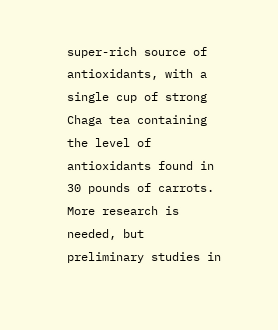super-rich source of antioxidants, with a single cup of strong Chaga tea containing the level of antioxidants found in 30 pounds of carrots. More research is needed, but preliminary studies in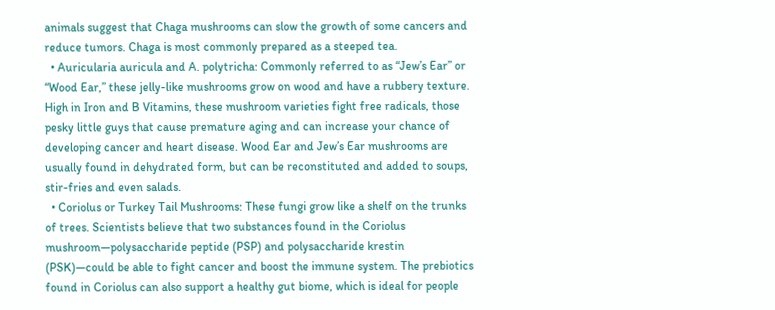animals suggest that Chaga mushrooms can slow the growth of some cancers and reduce tumors. Chaga is most commonly prepared as a steeped tea.
  • Auricularia auricula and A. polytricha: Commonly referred to as “Jew’s Ear” or “Wood Ear,” these jelly-like mushrooms grow on wood and have a rubbery texture. High in Iron and B Vitamins, these mushroom varieties fight free radicals, those pesky little guys that cause premature aging and can increase your chance of developing cancer and heart disease. Wood Ear and Jew’s Ear mushrooms are usually found in dehydrated form, but can be reconstituted and added to soups, stir-fries and even salads.
  • Coriolus or Turkey Tail Mushrooms: These fungi grow like a shelf on the trunks of trees. Scientists believe that two substances found in the Coriolus mushroom—polysaccharide peptide (PSP) and polysaccharide krestin (PSK)—could be able to fight cancer and boost the immune system. The prebiotics found in Coriolus can also support a healthy gut biome, which is ideal for people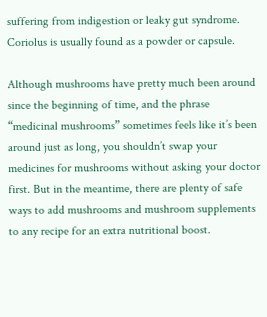suffering from indigestion or leaky gut syndrome. Coriolus is usually found as a powder or capsule.

Although mushrooms have pretty much been around since the beginning of time, and the phrase “medicinal mushrooms” sometimes feels like it’s been around just as long, you shouldn’t swap your medicines for mushrooms without asking your doctor first. But in the meantime, there are plenty of safe ways to add mushrooms and mushroom supplements to any recipe for an extra nutritional boost.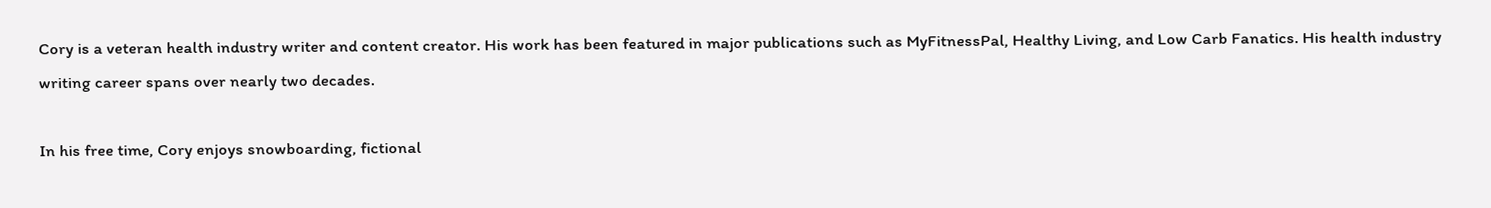Cory is a veteran health industry writer and content creator. His work has been featured in major publications such as MyFitnessPal, Healthy Living, and Low Carb Fanatics. His health industry writing career spans over nearly two decades.

In his free time, Cory enjoys snowboarding, fictional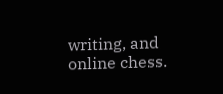writing, and online chess.